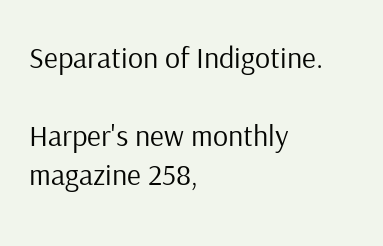Separation of Indigotine.

Harper's new monthly magazine 258,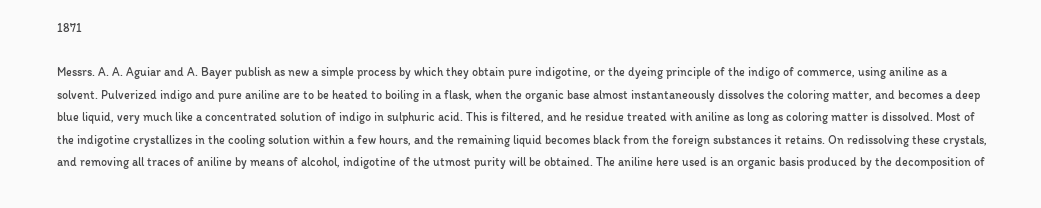1871

Messrs. A. A. Aguiar and A. Bayer publish as new a simple process by which they obtain pure indigotine, or the dyeing principle of the indigo of commerce, using aniline as a solvent. Pulverized indigo and pure aniline are to be heated to boiling in a flask, when the organic base almost instantaneously dissolves the coloring matter, and becomes a deep blue liquid, very much like a concentrated solution of indigo in sulphuric acid. This is filtered, and he residue treated with aniline as long as coloring matter is dissolved. Most of the indigotine crystallizes in the cooling solution within a few hours, and the remaining liquid becomes black from the foreign substances it retains. On redissolving these crystals, and removing all traces of aniline by means of alcohol, indigotine of the utmost purity will be obtained. The aniline here used is an organic basis produced by the decomposition of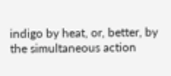indigo by heat, or, better, by the simultaneous action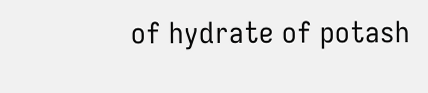of hydrate of potash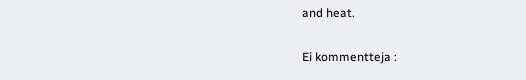and heat.

Ei kommentteja :